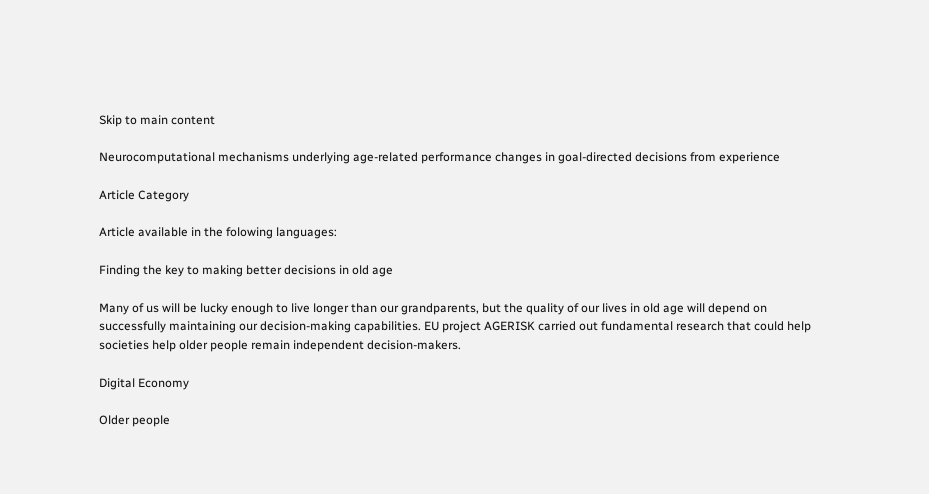Skip to main content

Neurocomputational mechanisms underlying age-related performance changes in goal-directed decisions from experience

Article Category

Article available in the folowing languages:

Finding the key to making better decisions in old age

Many of us will be lucky enough to live longer than our grandparents, but the quality of our lives in old age will depend on successfully maintaining our decision-making capabilities. EU project AGERISK carried out fundamental research that could help societies help older people remain independent decision-makers.

Digital Economy

Older people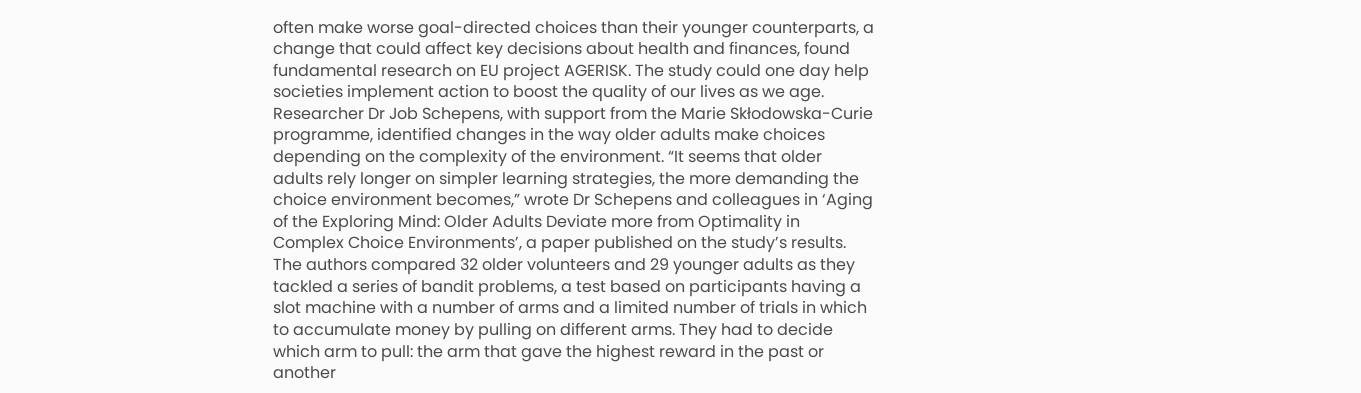often make worse goal-directed choices than their younger counterparts, a change that could affect key decisions about health and finances, found fundamental research on EU project AGERISK. The study could one day help societies implement action to boost the quality of our lives as we age. Researcher Dr Job Schepens, with support from the Marie Skłodowska-Curie programme, identified changes in the way older adults make choices depending on the complexity of the environment. “It seems that older adults rely longer on simpler learning strategies, the more demanding the choice environment becomes,” wrote Dr Schepens and colleagues in ‘Aging of the Exploring Mind: Older Adults Deviate more from Optimality in Complex Choice Environments’, a paper published on the study’s results. The authors compared 32 older volunteers and 29 younger adults as they tackled a series of bandit problems, a test based on participants having a slot machine with a number of arms and a limited number of trials in which to accumulate money by pulling on different arms. They had to decide which arm to pull: the arm that gave the highest reward in the past or another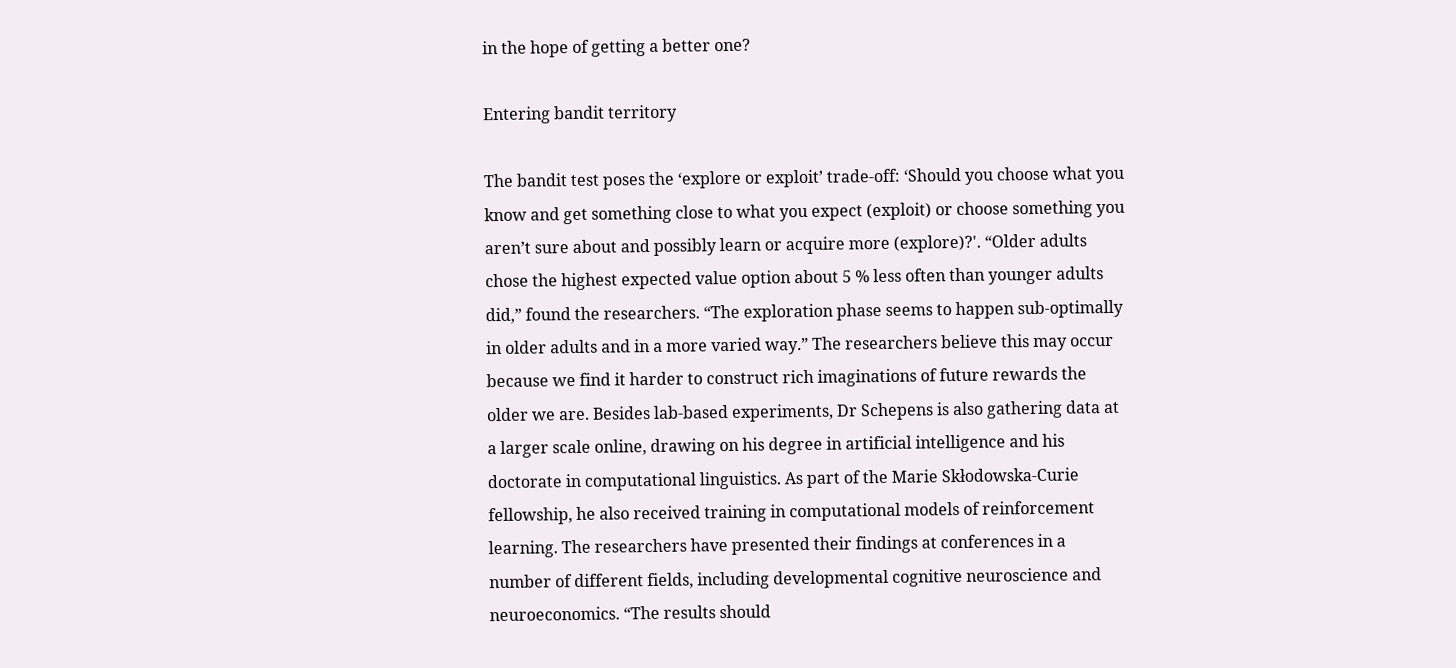in the hope of getting a better one?

Entering bandit territory

The bandit test poses the ‘explore or exploit’ trade-off: ‘Should you choose what you know and get something close to what you expect (exploit) or choose something you aren’t sure about and possibly learn or acquire more (explore)?'. “Older adults chose the highest expected value option about 5 % less often than younger adults did,” found the researchers. “The exploration phase seems to happen sub-optimally in older adults and in a more varied way.” The researchers believe this may occur because we find it harder to construct rich imaginations of future rewards the older we are. Besides lab-based experiments, Dr Schepens is also gathering data at a larger scale online, drawing on his degree in artificial intelligence and his doctorate in computational linguistics. As part of the Marie Skłodowska-Curie fellowship, he also received training in computational models of reinforcement learning. The researchers have presented their findings at conferences in a number of different fields, including developmental cognitive neuroscience and neuroeconomics. “The results should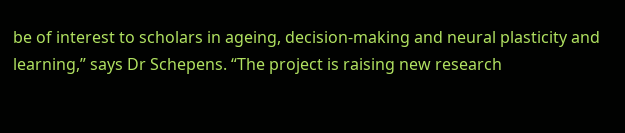be of interest to scholars in ageing, decision-making and neural plasticity and learning,” says Dr Schepens. “The project is raising new research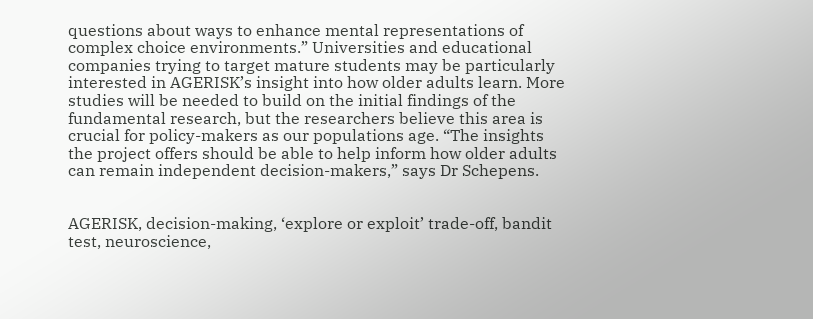questions about ways to enhance mental representations of complex choice environments.” Universities and educational companies trying to target mature students may be particularly interested in AGERISK’s insight into how older adults learn. More studies will be needed to build on the initial findings of the fundamental research, but the researchers believe this area is crucial for policy-makers as our populations age. “The insights the project offers should be able to help inform how older adults can remain independent decision-makers,” says Dr Schepens.


AGERISK, decision-making, ‘explore or exploit’ trade-off, bandit test, neuroscience,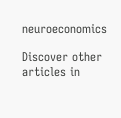neuroeconomics

Discover other articles in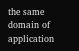the same domain of application